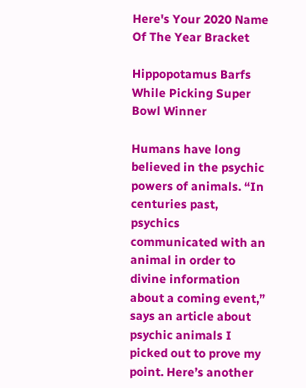Here's Your 2020 Name Of The Year Bracket

Hippopotamus Barfs While Picking Super Bowl Winner

Humans have long believed in the psychic powers of animals. “In centuries past, psychics communicated with an animal in order to divine information about a coming event,” says an article about psychic animals I picked out to prove my point. Here’s another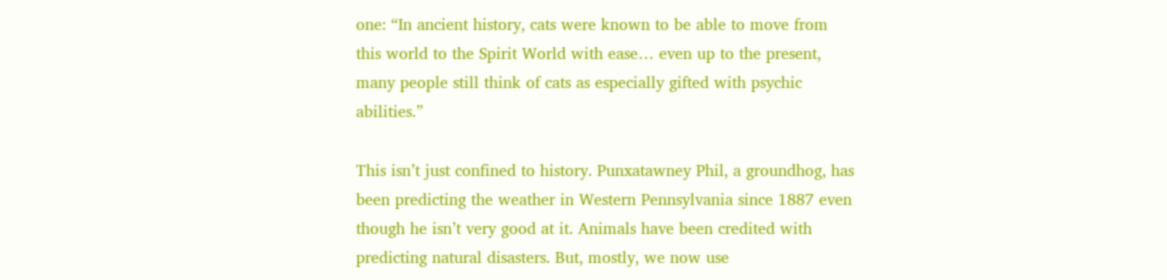one: “In ancient history, cats were known to be able to move from this world to the Spirit World with ease… even up to the present, many people still think of cats as especially gifted with psychic abilities.”

This isn’t just confined to history. Punxatawney Phil, a groundhog, has been predicting the weather in Western Pennsylvania since 1887 even though he isn’t very good at it. Animals have been credited with predicting natural disasters. But, mostly, we now use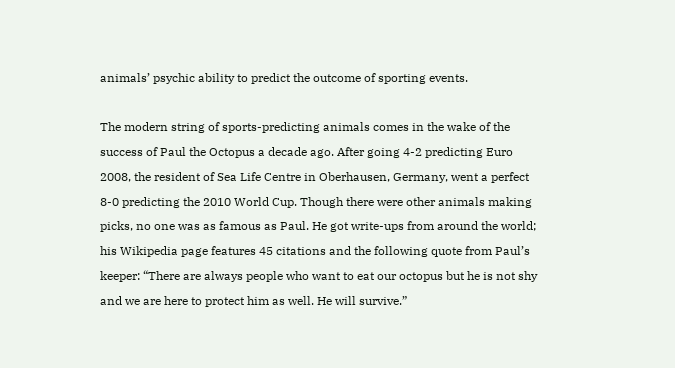animals’ psychic ability to predict the outcome of sporting events.

The modern string of sports-predicting animals comes in the wake of the success of Paul the Octopus a decade ago. After going 4-2 predicting Euro 2008, the resident of Sea Life Centre in Oberhausen, Germany, went a perfect 8-0 predicting the 2010 World Cup. Though there were other animals making picks, no one was as famous as Paul. He got write-ups from around the world; his Wikipedia page features 45 citations and the following quote from Paul’s keeper: “There are always people who want to eat our octopus but he is not shy and we are here to protect him as well. He will survive.”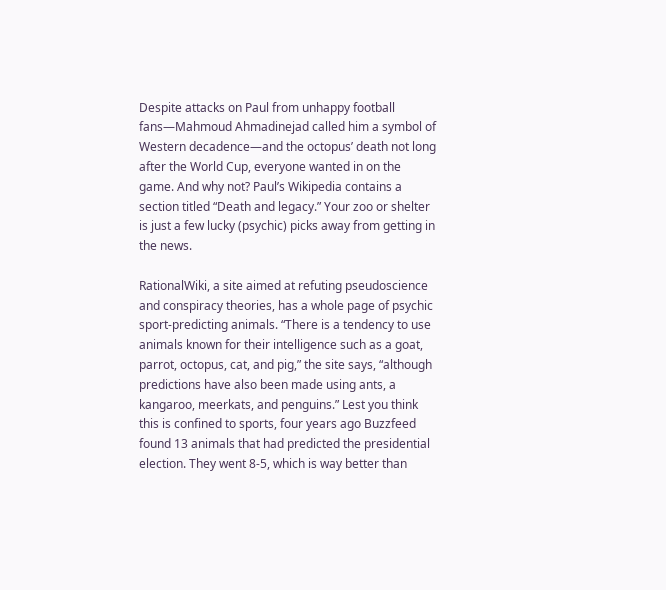Despite attacks on Paul from unhappy football fans—Mahmoud Ahmadinejad called him a symbol of Western decadence—and the octopus’ death not long after the World Cup, everyone wanted in on the game. And why not? Paul’s Wikipedia contains a section titled “Death and legacy.” Your zoo or shelter is just a few lucky (psychic) picks away from getting in the news.

RationalWiki, a site aimed at refuting pseudoscience and conspiracy theories, has a whole page of psychic sport-predicting animals. “There is a tendency to use animals known for their intelligence such as a goat, parrot, octopus, cat, and pig,” the site says, “although predictions have also been made using ants, a kangaroo, meerkats, and penguins.” Lest you think this is confined to sports, four years ago Buzzfeed found 13 animals that had predicted the presidential election. They went 8-5, which is way better than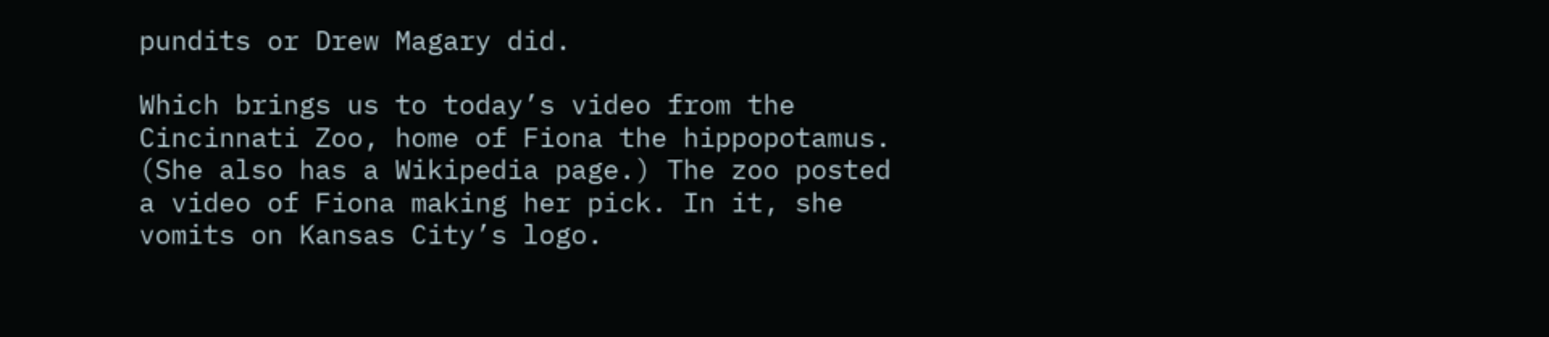pundits or Drew Magary did.

Which brings us to today’s video from the Cincinnati Zoo, home of Fiona the hippopotamus. (She also has a Wikipedia page.) The zoo posted a video of Fiona making her pick. In it, she vomits on Kansas City’s logo.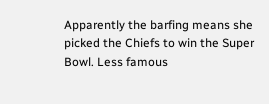Apparently the barfing means she picked the Chiefs to win the Super Bowl. Less famous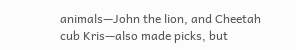animals—John the lion, and Cheetah cub Kris—also made picks, but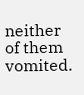neither of them vomited.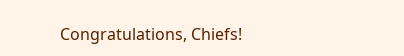Congratulations, Chiefs!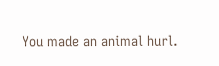You made an animal hurl.